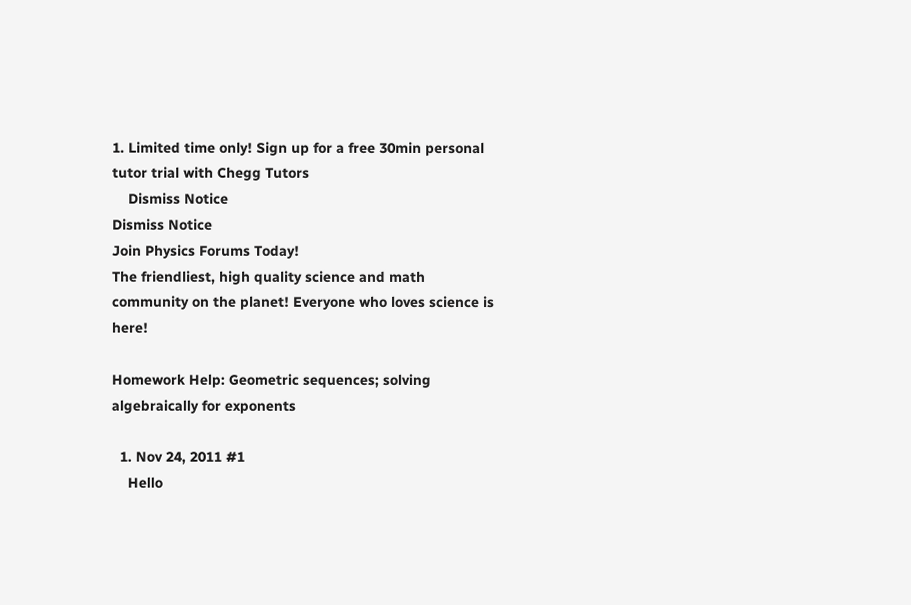1. Limited time only! Sign up for a free 30min personal tutor trial with Chegg Tutors
    Dismiss Notice
Dismiss Notice
Join Physics Forums Today!
The friendliest, high quality science and math community on the planet! Everyone who loves science is here!

Homework Help: Geometric sequences; solving algebraically for exponents

  1. Nov 24, 2011 #1
    Hello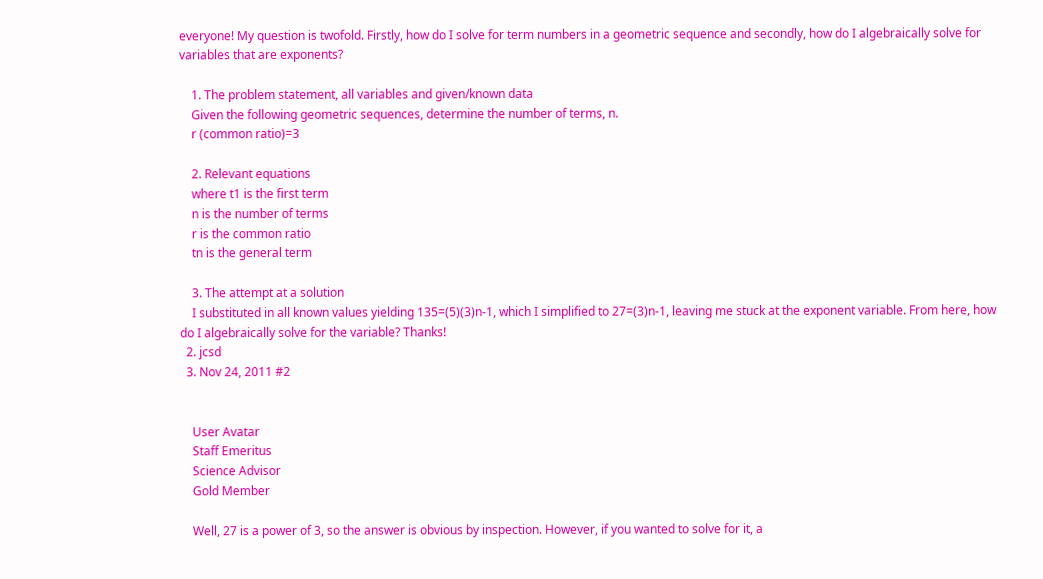everyone! My question is twofold. Firstly, how do I solve for term numbers in a geometric sequence and secondly, how do I algebraically solve for variables that are exponents?

    1. The problem statement, all variables and given/known data
    Given the following geometric sequences, determine the number of terms, n.
    r (common ratio)=3

    2. Relevant equations
    where t1 is the first term
    n is the number of terms
    r is the common ratio
    tn is the general term

    3. The attempt at a solution
    I substituted in all known values yielding 135=(5)(3)n-1, which I simplified to 27=(3)n-1, leaving me stuck at the exponent variable. From here, how do I algebraically solve for the variable? Thanks!
  2. jcsd
  3. Nov 24, 2011 #2


    User Avatar
    Staff Emeritus
    Science Advisor
    Gold Member

    Well, 27 is a power of 3, so the answer is obvious by inspection. However, if you wanted to solve for it, a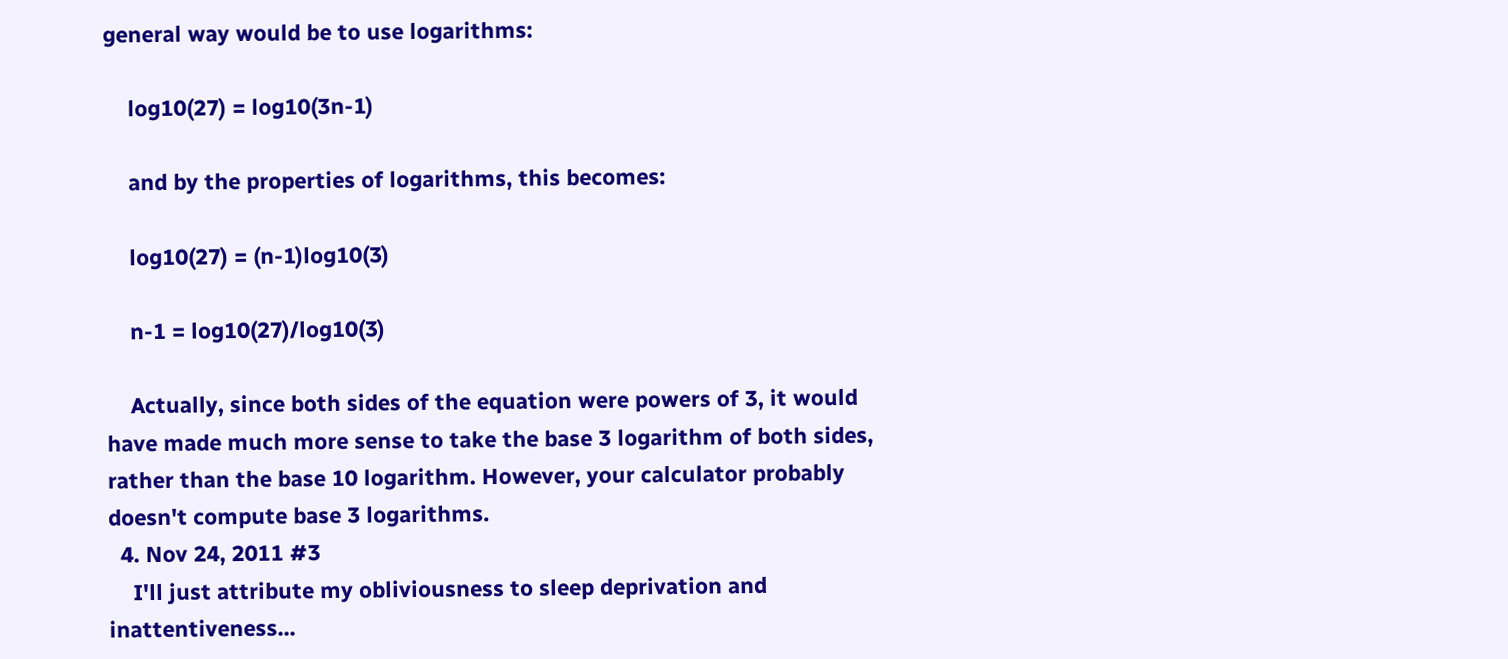general way would be to use logarithms:

    log10(27) = log10(3n-1)

    and by the properties of logarithms, this becomes:

    log10(27) = (n-1)log10(3)

    n-1 = log10(27)/log10(3)

    Actually, since both sides of the equation were powers of 3, it would have made much more sense to take the base 3 logarithm of both sides, rather than the base 10 logarithm. However, your calculator probably doesn't compute base 3 logarithms.
  4. Nov 24, 2011 #3
    I'll just attribute my obliviousness to sleep deprivation and inattentiveness...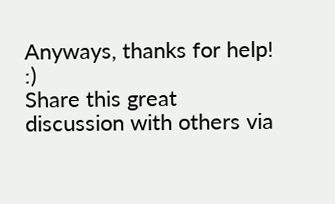Anyways, thanks for help! :)
Share this great discussion with others via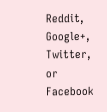Reddit, Google+, Twitter, or Facebook